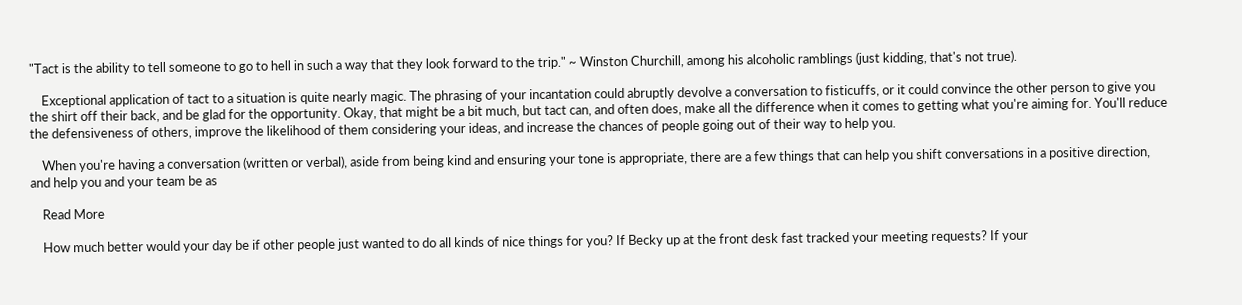"Tact is the ability to tell someone to go to hell in such a way that they look forward to the trip." ~ Winston Churchill, among his alcoholic ramblings (just kidding, that's not true).

    Exceptional application of tact to a situation is quite nearly magic. The phrasing of your incantation could abruptly devolve a conversation to fisticuffs, or it could convince the other person to give you the shirt off their back, and be glad for the opportunity. Okay, that might be a bit much, but tact can, and often does, make all the difference when it comes to getting what you're aiming for. You'll reduce the defensiveness of others, improve the likelihood of them considering your ideas, and increase the chances of people going out of their way to help you.

    When you're having a conversation (written or verbal), aside from being kind and ensuring your tone is appropriate, there are a few things that can help you shift conversations in a positive direction, and help you and your team be as

    Read More

    How much better would your day be if other people just wanted to do all kinds of nice things for you? If Becky up at the front desk fast tracked your meeting requests? If your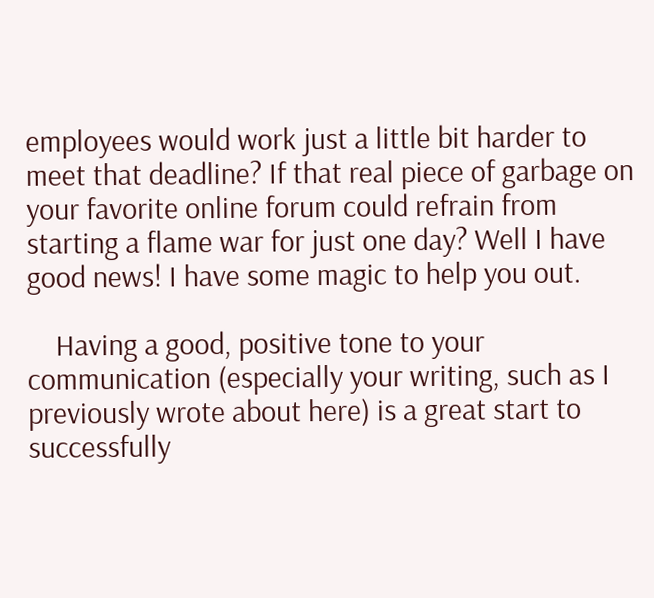employees would work just a little bit harder to meet that deadline? If that real piece of garbage on your favorite online forum could refrain from starting a flame war for just one day? Well I have good news! I have some magic to help you out.

    Having a good, positive tone to your communication (especially your writing, such as I previously wrote about here) is a great start to successfully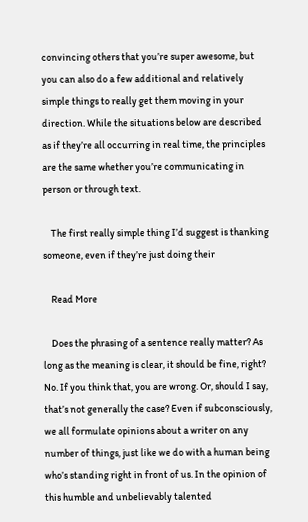convincing others that you’re super awesome, but you can also do a few additional and relatively simple things to really get them moving in your direction. While the situations below are described as if they’re all occurring in real time, the principles are the same whether you’re communicating in person or through text.

    The first really simple thing I’d suggest is thanking someone, even if they’re just doing their

    Read More

    Does the phrasing of a sentence really matter? As long as the meaning is clear, it should be fine, right? No. If you think that, you are wrong. Or, should I say, that’s not generally the case? Even if subconsciously, we all formulate opinions about a writer on any number of things, just like we do with a human being who’s standing right in front of us. In the opinion of this humble and unbelievably talented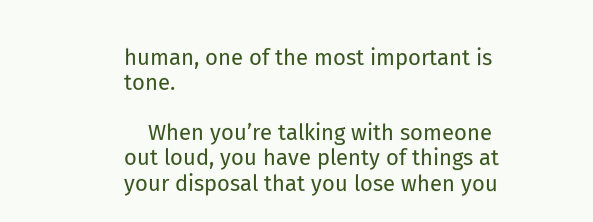human, one of the most important is tone.

    When you’re talking with someone out loud, you have plenty of things at your disposal that you lose when you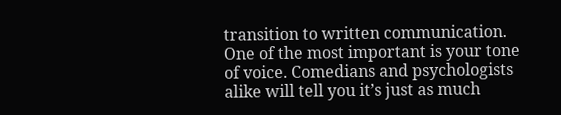transition to written communication. One of the most important is your tone of voice. Comedians and psychologists alike will tell you it’s just as much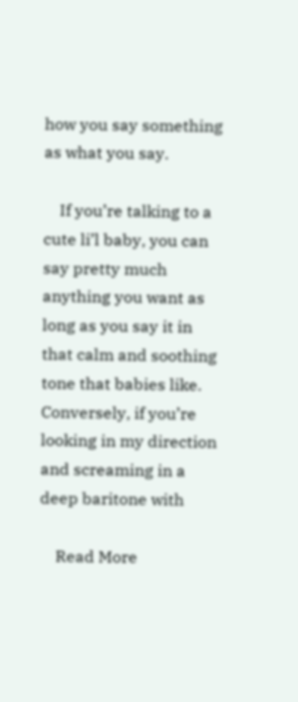how you say something as what you say.

    If you’re talking to a cute li’l baby, you can say pretty much anything you want as long as you say it in that calm and soothing tone that babies like. Conversely, if you’re looking in my direction and screaming in a deep baritone with

    Read More